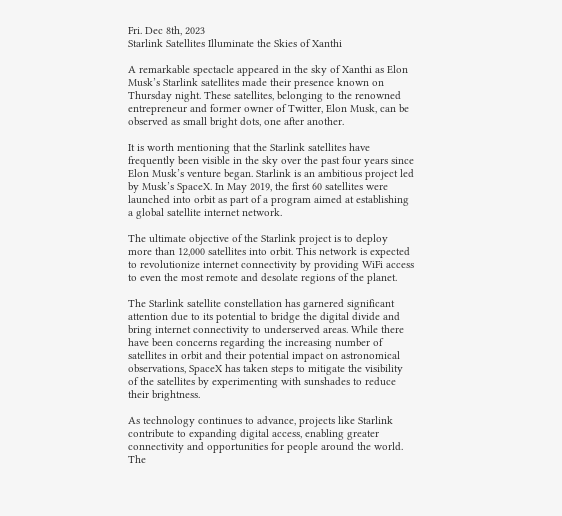Fri. Dec 8th, 2023
Starlink Satellites Illuminate the Skies of Xanthi

A remarkable spectacle appeared in the sky of Xanthi as Elon Musk’s Starlink satellites made their presence known on Thursday night. These satellites, belonging to the renowned entrepreneur and former owner of Twitter, Elon Musk, can be observed as small bright dots, one after another.

It is worth mentioning that the Starlink satellites have frequently been visible in the sky over the past four years since Elon Musk’s venture began. Starlink is an ambitious project led by Musk’s SpaceX. In May 2019, the first 60 satellites were launched into orbit as part of a program aimed at establishing a global satellite internet network.

The ultimate objective of the Starlink project is to deploy more than 12,000 satellites into orbit. This network is expected to revolutionize internet connectivity by providing WiFi access to even the most remote and desolate regions of the planet.

The Starlink satellite constellation has garnered significant attention due to its potential to bridge the digital divide and bring internet connectivity to underserved areas. While there have been concerns regarding the increasing number of satellites in orbit and their potential impact on astronomical observations, SpaceX has taken steps to mitigate the visibility of the satellites by experimenting with sunshades to reduce their brightness.

As technology continues to advance, projects like Starlink contribute to expanding digital access, enabling greater connectivity and opportunities for people around the world. The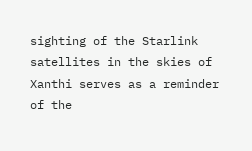sighting of the Starlink satellites in the skies of Xanthi serves as a reminder of the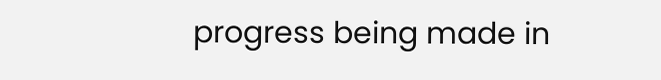progress being made in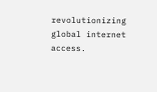revolutionizing global internet access.